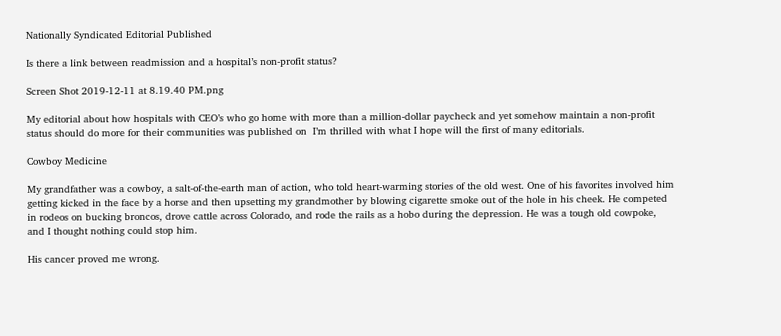Nationally Syndicated Editorial Published

Is there a link between readmission and a hospital’s non-profit status?

Screen Shot 2019-12-11 at 8.19.40 PM.png

My editorial about how hospitals with CEO’s who go home with more than a million-dollar paycheck and yet somehow maintain a non-profit status should do more for their communities was published on  I’m thrilled with what I hope will the first of many editorials.

Cowboy Medicine

My grandfather was a cowboy, a salt-of-the-earth man of action, who told heart-warming stories of the old west. One of his favorites involved him getting kicked in the face by a horse and then upsetting my grandmother by blowing cigarette smoke out of the hole in his cheek. He competed in rodeos on bucking broncos, drove cattle across Colorado, and rode the rails as a hobo during the depression. He was a tough old cowpoke, and I thought nothing could stop him.

His cancer proved me wrong.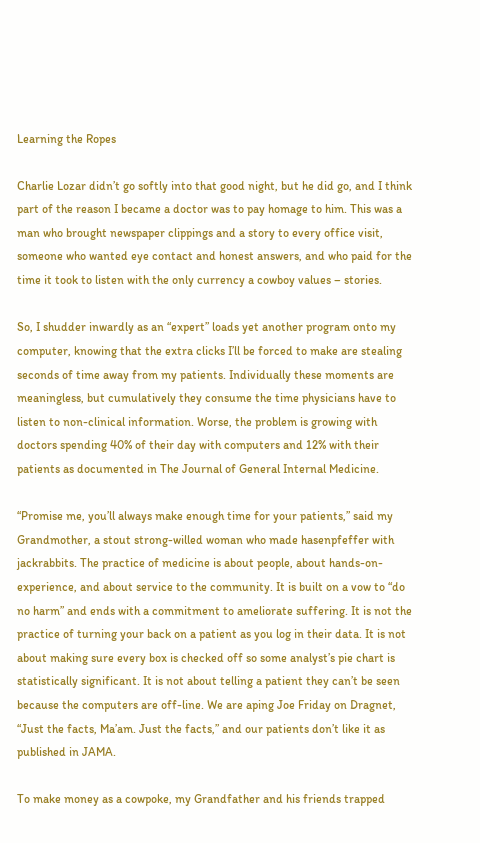Learning the Ropes

Charlie Lozar didn’t go softly into that good night, but he did go, and I think part of the reason I became a doctor was to pay homage to him. This was a man who brought newspaper clippings and a story to every office visit, someone who wanted eye contact and honest answers, and who paid for the time it took to listen with the only currency a cowboy values – stories.

So, I shudder inwardly as an “expert” loads yet another program onto my computer, knowing that the extra clicks I’ll be forced to make are stealing seconds of time away from my patients. Individually these moments are meaningless, but cumulatively they consume the time physicians have to listen to non-clinical information. Worse, the problem is growing with doctors spending 40% of their day with computers and 12% with their patients as documented in The Journal of General Internal Medicine.

“Promise me, you’ll always make enough time for your patients,” said my Grandmother, a stout strong-willed woman who made hasenpfeffer with jackrabbits. The practice of medicine is about people, about hands-on-experience, and about service to the community. It is built on a vow to “do no harm” and ends with a commitment to ameliorate suffering. It is not the practice of turning your back on a patient as you log in their data. It is not about making sure every box is checked off so some analyst’s pie chart is statistically significant. It is not about telling a patient they can’t be seen because the computers are off-line. We are aping Joe Friday on Dragnet, “Just the facts, Ma’am. Just the facts,” and our patients don’t like it as published in JAMA.

To make money as a cowpoke, my Grandfather and his friends trapped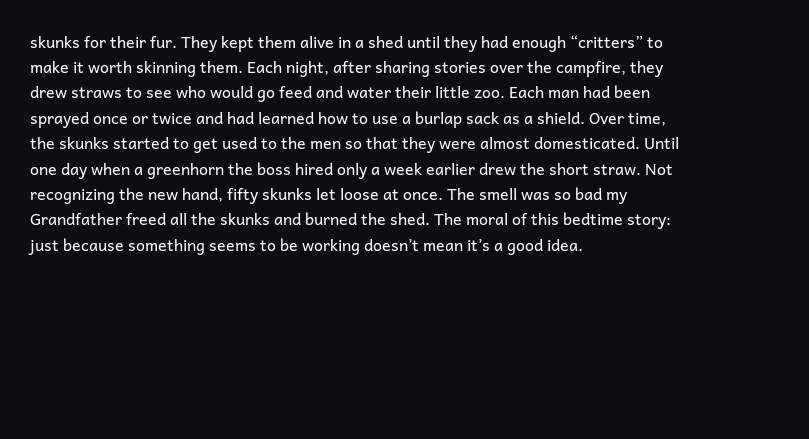skunks for their fur. They kept them alive in a shed until they had enough “critters” to make it worth skinning them. Each night, after sharing stories over the campfire, they drew straws to see who would go feed and water their little zoo. Each man had been sprayed once or twice and had learned how to use a burlap sack as a shield. Over time, the skunks started to get used to the men so that they were almost domesticated. Until one day when a greenhorn the boss hired only a week earlier drew the short straw. Not recognizing the new hand, fifty skunks let loose at once. The smell was so bad my Grandfather freed all the skunks and burned the shed. The moral of this bedtime story: just because something seems to be working doesn’t mean it’s a good idea.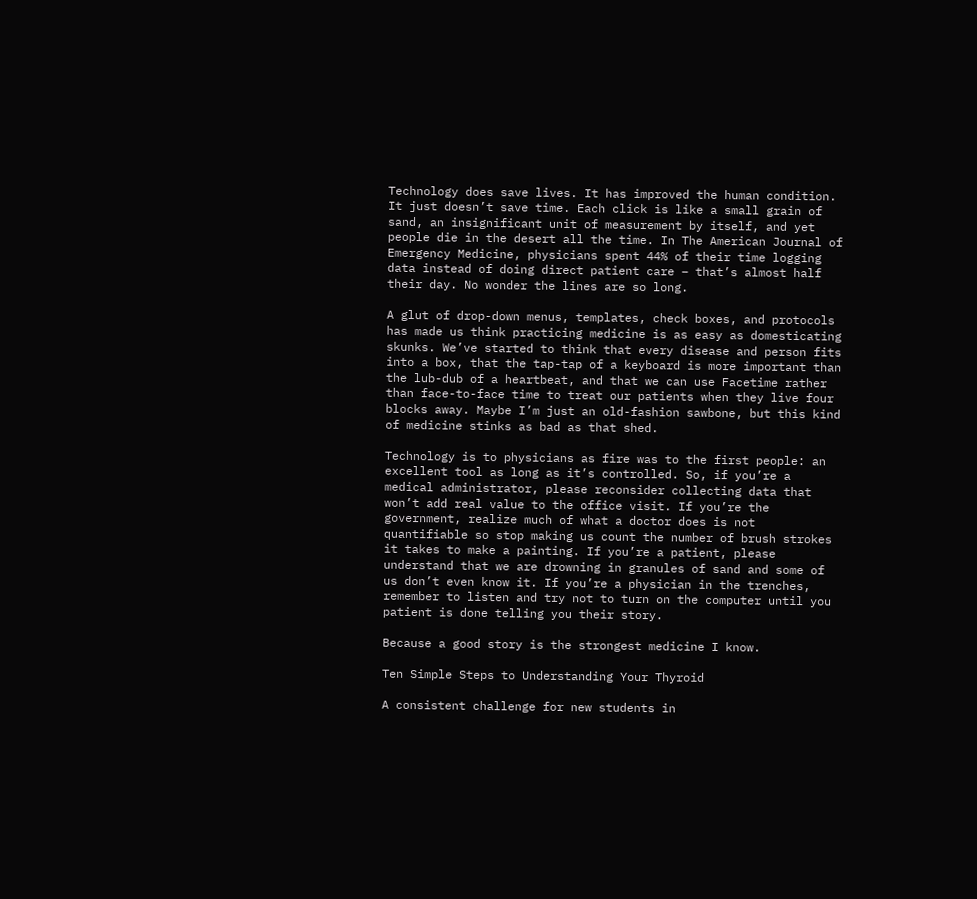Technology does save lives. It has improved the human condition. It just doesn’t save time. Each click is like a small grain of sand, an insignificant unit of measurement by itself, and yet people die in the desert all the time. In The American Journal of Emergency Medicine, physicians spent 44% of their time logging data instead of doing direct patient care – that’s almost half their day. No wonder the lines are so long.

A glut of drop-down menus, templates, check boxes, and protocols has made us think practicing medicine is as easy as domesticating skunks. We’ve started to think that every disease and person fits into a box, that the tap-tap of a keyboard is more important than the lub-dub of a heartbeat, and that we can use Facetime rather than face-to-face time to treat our patients when they live four blocks away. Maybe I’m just an old-fashion sawbone, but this kind of medicine stinks as bad as that shed.

Technology is to physicians as fire was to the first people: an excellent tool as long as it’s controlled. So, if you’re a medical administrator, please reconsider collecting data that won’t add real value to the office visit. If you’re the government, realize much of what a doctor does is not quantifiable so stop making us count the number of brush strokes it takes to make a painting. If you’re a patient, please understand that we are drowning in granules of sand and some of us don’t even know it. If you’re a physician in the trenches, remember to listen and try not to turn on the computer until you patient is done telling you their story.

Because a good story is the strongest medicine I know.

Ten Simple Steps to Understanding Your Thyroid

A consistent challenge for new students in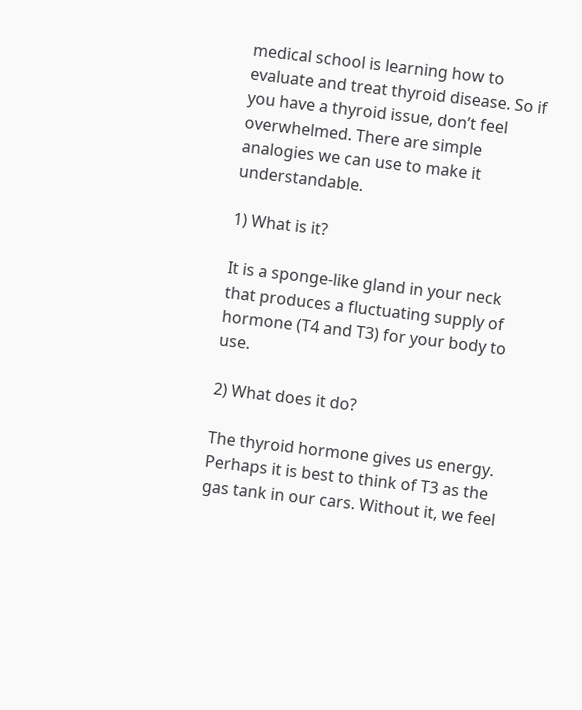medical school is learning how to evaluate and treat thyroid disease. So if you have a thyroid issue, don’t feel overwhelmed. There are simple analogies we can use to make it understandable.

1) What is it?

It is a sponge-like gland in your neck that produces a fluctuating supply of hormone (T4 and T3) for your body to use.

2) What does it do?

The thyroid hormone gives us energy. Perhaps it is best to think of T3 as the gas tank in our cars. Without it, we feel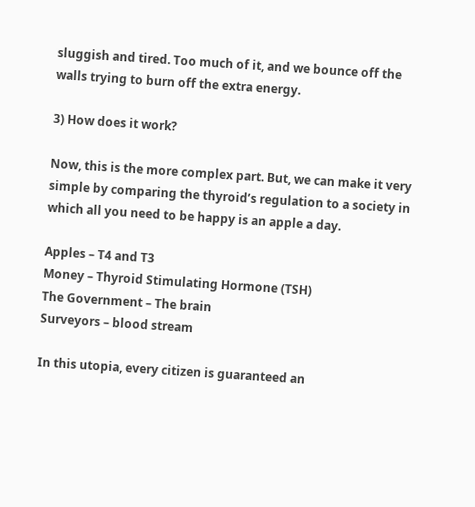sluggish and tired. Too much of it, and we bounce off the walls trying to burn off the extra energy.

3) How does it work?

Now, this is the more complex part. But, we can make it very simple by comparing the thyroid’s regulation to a society in which all you need to be happy is an apple a day.

Apples – T4 and T3
Money – Thyroid Stimulating Hormone (TSH)
The Government – The brain
Surveyors – blood stream

In this utopia, every citizen is guaranteed an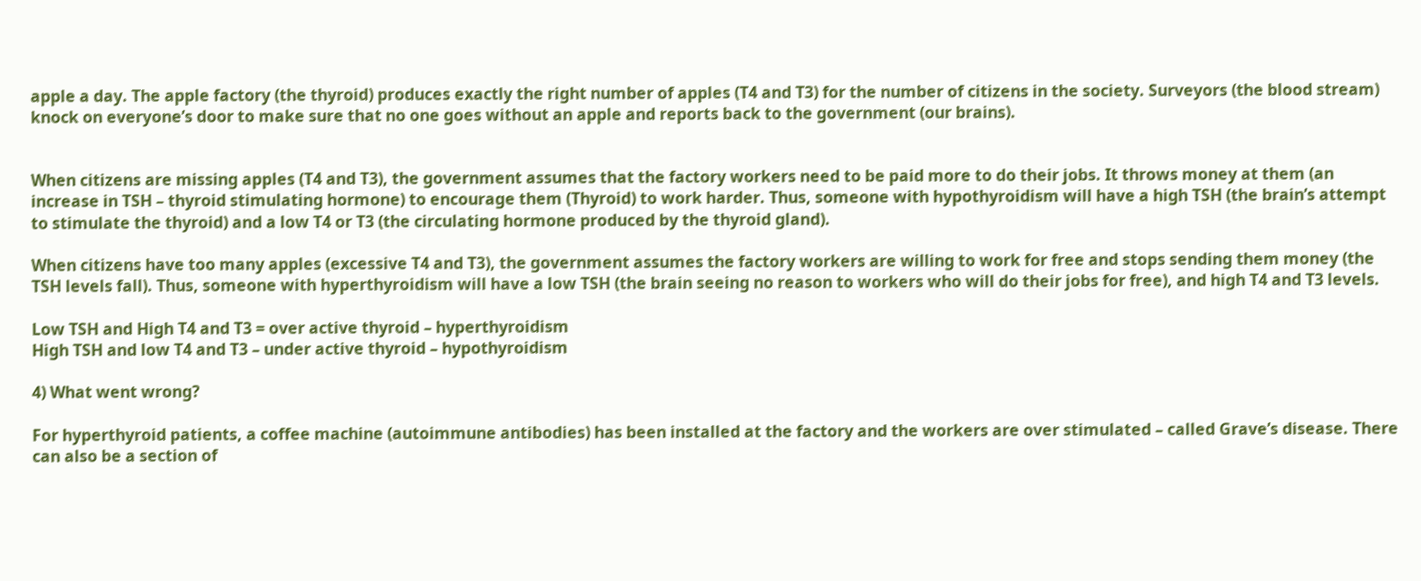apple a day. The apple factory (the thyroid) produces exactly the right number of apples (T4 and T3) for the number of citizens in the society. Surveyors (the blood stream) knock on everyone’s door to make sure that no one goes without an apple and reports back to the government (our brains).


When citizens are missing apples (T4 and T3), the government assumes that the factory workers need to be paid more to do their jobs. It throws money at them (an increase in TSH – thyroid stimulating hormone) to encourage them (Thyroid) to work harder. Thus, someone with hypothyroidism will have a high TSH (the brain’s attempt to stimulate the thyroid) and a low T4 or T3 (the circulating hormone produced by the thyroid gland).

When citizens have too many apples (excessive T4 and T3), the government assumes the factory workers are willing to work for free and stops sending them money (the TSH levels fall). Thus, someone with hyperthyroidism will have a low TSH (the brain seeing no reason to workers who will do their jobs for free), and high T4 and T3 levels.

Low TSH and High T4 and T3 = over active thyroid – hyperthyroidism
High TSH and low T4 and T3 – under active thyroid – hypothyroidism

4) What went wrong?

For hyperthyroid patients, a coffee machine (autoimmune antibodies) has been installed at the factory and the workers are over stimulated – called Grave’s disease. There can also be a section of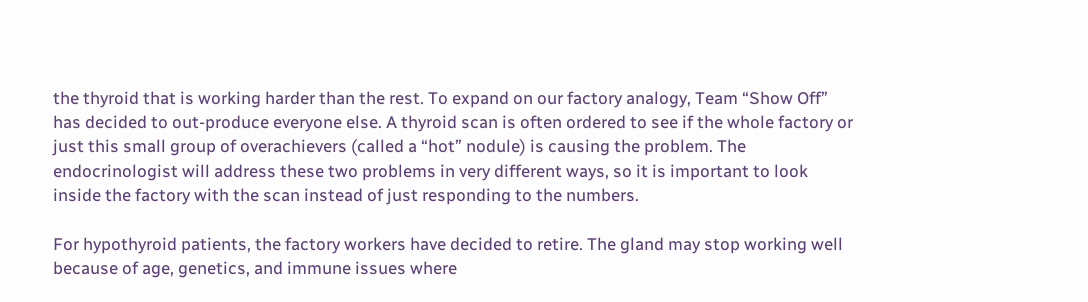the thyroid that is working harder than the rest. To expand on our factory analogy, Team “Show Off” has decided to out-produce everyone else. A thyroid scan is often ordered to see if the whole factory or just this small group of overachievers (called a “hot” nodule) is causing the problem. The endocrinologist will address these two problems in very different ways, so it is important to look inside the factory with the scan instead of just responding to the numbers.

For hypothyroid patients, the factory workers have decided to retire. The gland may stop working well because of age, genetics, and immune issues where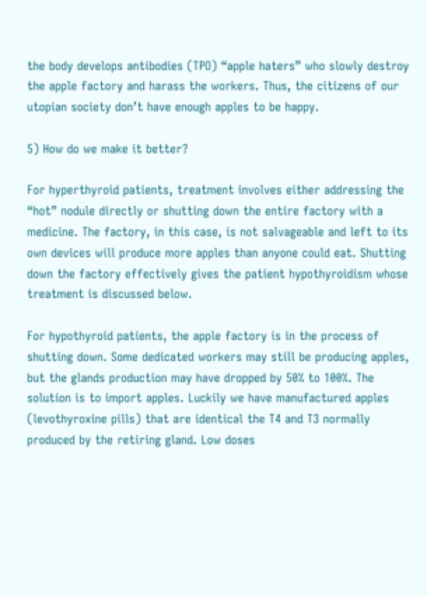the body develops antibodies (TPO) “apple haters” who slowly destroy the apple factory and harass the workers. Thus, the citizens of our utopian society don’t have enough apples to be happy.

5) How do we make it better?

For hyperthyroid patients, treatment involves either addressing the “hot” nodule directly or shutting down the entire factory with a medicine. The factory, in this case, is not salvageable and left to its own devices will produce more apples than anyone could eat. Shutting down the factory effectively gives the patient hypothyroidism whose treatment is discussed below.

For hypothyroid patients, the apple factory is in the process of shutting down. Some dedicated workers may still be producing apples, but the glands production may have dropped by 50% to 100%. The solution is to import apples. Luckily we have manufactured apples (levothyroxine pills) that are identical the T4 and T3 normally produced by the retiring gland. Low doses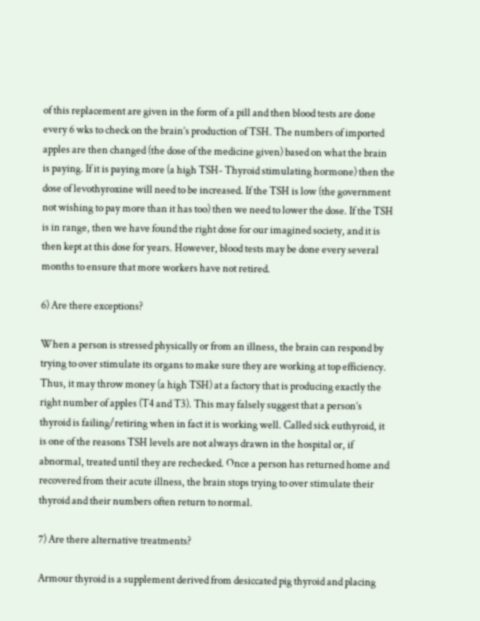of this replacement are given in the form of a pill and then blood tests are done every 6 wks to check on the brain’s production of TSH. The numbers of imported apples are then changed (the dose of the medicine given) based on what the brain is paying. If it is paying more (a high TSH- Thyroid stimulating hormone) then the dose of levothyroxine will need to be increased. If the TSH is low (the government not wishing to pay more than it has too) then we need to lower the dose. If the TSH is in range, then we have found the right dose for our imagined society, and it is then kept at this dose for years. However, blood tests may be done every several months to ensure that more workers have not retired.

6) Are there exceptions?

When a person is stressed physically or from an illness, the brain can respond by trying to over stimulate its organs to make sure they are working at top efficiency. Thus, it may throw money (a high TSH) at a factory that is producing exactly the right number of apples (T4 and T3). This may falsely suggest that a person’s thyroid is failing/retiring when in fact it is working well. Called sick euthyroid, it is one of the reasons TSH levels are not always drawn in the hospital or, if abnormal, treated until they are rechecked. Once a person has returned home and recovered from their acute illness, the brain stops trying to over stimulate their thyroid and their numbers often return to normal.

7) Are there alternative treatments?

Armour thyroid is a supplement derived from desiccated pig thyroid and placing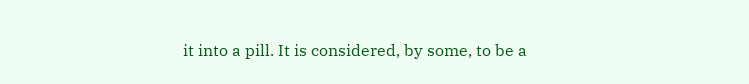it into a pill. It is considered, by some, to be a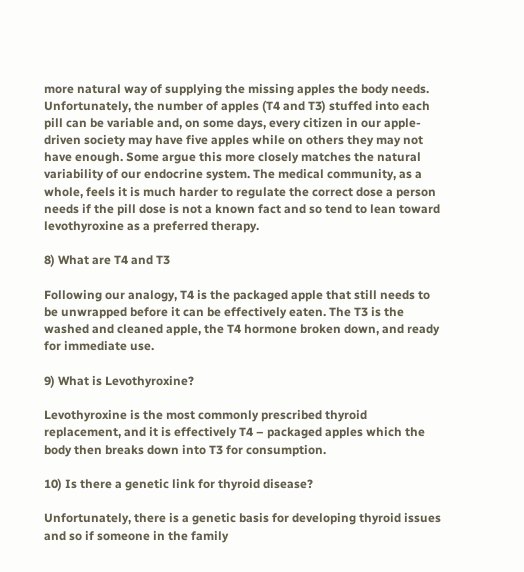more natural way of supplying the missing apples the body needs. Unfortunately, the number of apples (T4 and T3) stuffed into each pill can be variable and, on some days, every citizen in our apple-driven society may have five apples while on others they may not have enough. Some argue this more closely matches the natural variability of our endocrine system. The medical community, as a whole, feels it is much harder to regulate the correct dose a person needs if the pill dose is not a known fact and so tend to lean toward levothyroxine as a preferred therapy.

8) What are T4 and T3

Following our analogy, T4 is the packaged apple that still needs to be unwrapped before it can be effectively eaten. The T3 is the washed and cleaned apple, the T4 hormone broken down, and ready for immediate use.

9) What is Levothyroxine?

Levothyroxine is the most commonly prescribed thyroid replacement, and it is effectively T4 – packaged apples which the body then breaks down into T3 for consumption.

10) Is there a genetic link for thyroid disease?

Unfortunately, there is a genetic basis for developing thyroid issues and so if someone in the family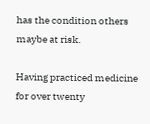has the condition others maybe at risk.

Having practiced medicine for over twenty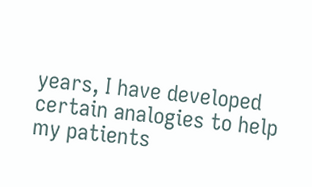years, I have developed certain analogies to help my patients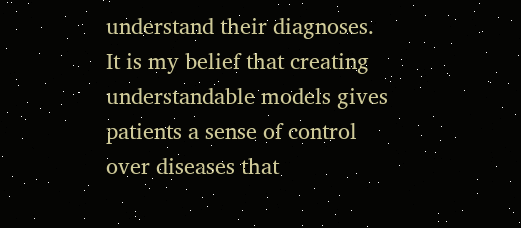understand their diagnoses. It is my belief that creating understandable models gives patients a sense of control over diseases that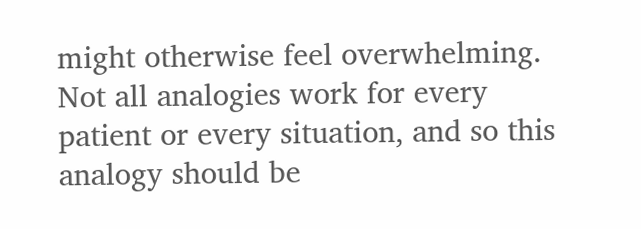might otherwise feel overwhelming. Not all analogies work for every patient or every situation, and so this analogy should be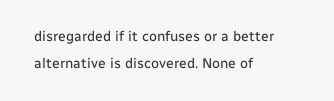disregarded if it confuses or a better alternative is discovered. None of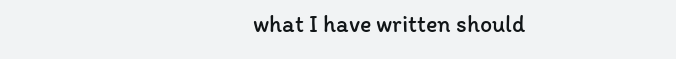what I have written should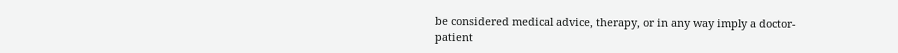be considered medical advice, therapy, or in any way imply a doctor-patient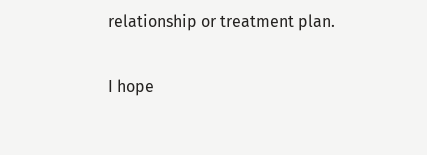relationship or treatment plan.

I hope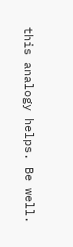this analogy helps. Be well.